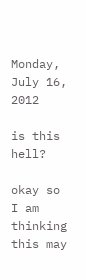Monday, July 16, 2012

is this hell?

okay so I am thinking this may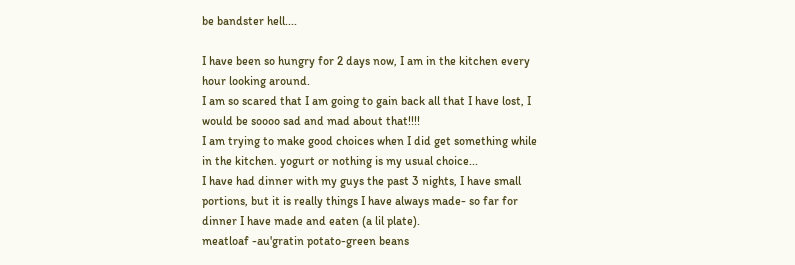be bandster hell....

I have been so hungry for 2 days now, I am in the kitchen every hour looking around.
I am so scared that I am going to gain back all that I have lost, I would be soooo sad and mad about that!!!!
I am trying to make good choices when I did get something while in the kitchen. yogurt or nothing is my usual choice...
I have had dinner with my guys the past 3 nights, I have small portions, but it is really things I have always made- so far for dinner I have made and eaten (a lil plate).
meatloaf -au'gratin potato-green beans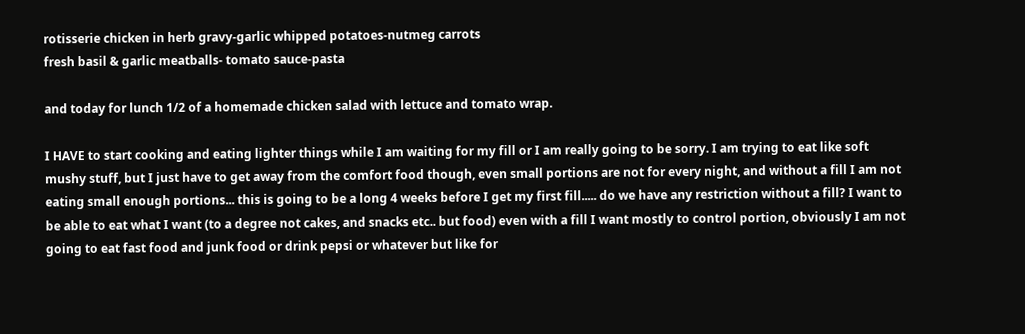rotisserie chicken in herb gravy-garlic whipped potatoes-nutmeg carrots
fresh basil & garlic meatballs- tomato sauce-pasta

and today for lunch 1/2 of a homemade chicken salad with lettuce and tomato wrap.

I HAVE to start cooking and eating lighter things while I am waiting for my fill or I am really going to be sorry. I am trying to eat like soft mushy stuff, but I just have to get away from the comfort food though, even small portions are not for every night, and without a fill I am not eating small enough portions... this is going to be a long 4 weeks before I get my first fill..... do we have any restriction without a fill? I want to be able to eat what I want (to a degree not cakes, and snacks etc.. but food) even with a fill I want mostly to control portion, obviously I am not going to eat fast food and junk food or drink pepsi or whatever but like for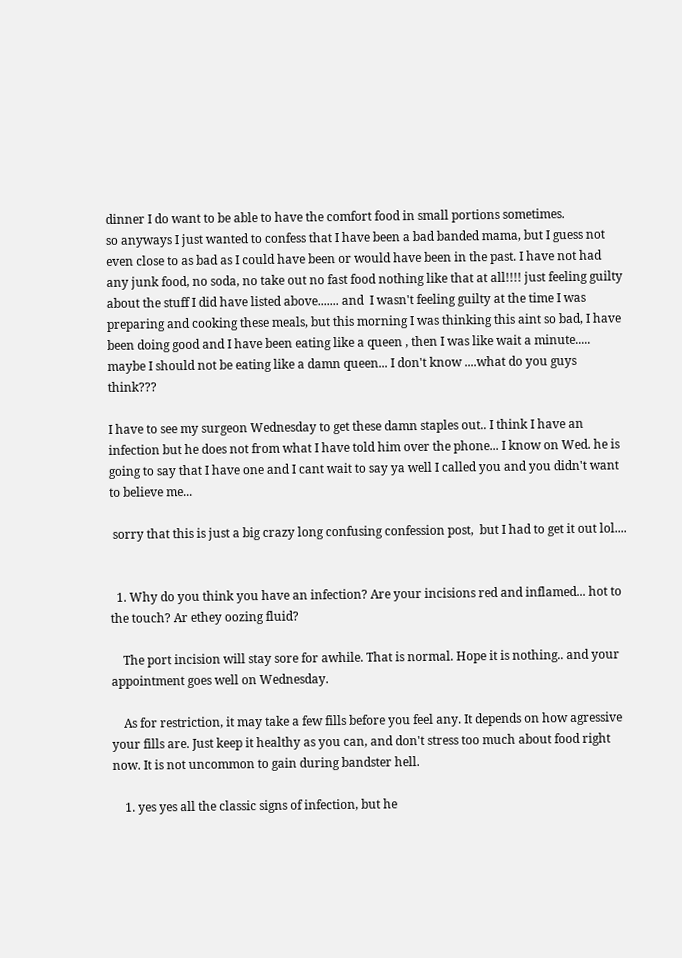dinner I do want to be able to have the comfort food in small portions sometimes.
so anyways I just wanted to confess that I have been a bad banded mama, but I guess not even close to as bad as I could have been or would have been in the past. I have not had any junk food, no soda, no take out no fast food nothing like that at all!!!! just feeling guilty about the stuff I did have listed above....... and  I wasn't feeling guilty at the time I was preparing and cooking these meals, but this morning I was thinking this aint so bad, I have been doing good and I have been eating like a queen , then I was like wait a minute..... maybe I should not be eating like a damn queen... I don't know ....what do you guys think???

I have to see my surgeon Wednesday to get these damn staples out.. I think I have an infection but he does not from what I have told him over the phone... I know on Wed. he is going to say that I have one and I cant wait to say ya well I called you and you didn't want to believe me...

 sorry that this is just a big crazy long confusing confession post,  but I had to get it out lol....


  1. Why do you think you have an infection? Are your incisions red and inflamed... hot to the touch? Ar ethey oozing fluid?

    The port incision will stay sore for awhile. That is normal. Hope it is nothing.. and your appointment goes well on Wednesday.

    As for restriction, it may take a few fills before you feel any. It depends on how agressive your fills are. Just keep it healthy as you can, and don't stress too much about food right now. It is not uncommon to gain during bandster hell.

    1. yes yes all the classic signs of infection, but he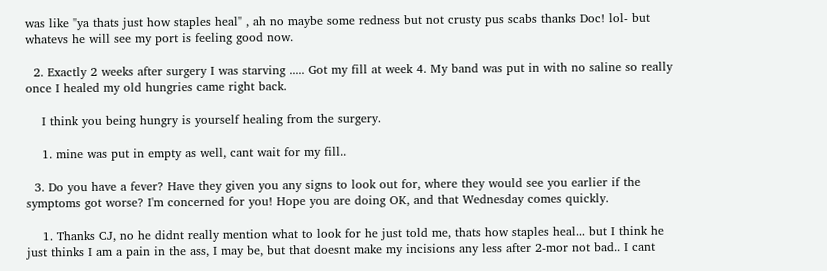was like "ya thats just how staples heal" , ah no maybe some redness but not crusty pus scabs thanks Doc! lol- but whatevs he will see my port is feeling good now.

  2. Exactly 2 weeks after surgery I was starving ..... Got my fill at week 4. My band was put in with no saline so really once I healed my old hungries came right back.

    I think you being hungry is yourself healing from the surgery.

    1. mine was put in empty as well, cant wait for my fill..

  3. Do you have a fever? Have they given you any signs to look out for, where they would see you earlier if the symptoms got worse? I'm concerned for you! Hope you are doing OK, and that Wednesday comes quickly.

    1. Thanks CJ, no he didnt really mention what to look for he just told me, thats how staples heal... but I think he just thinks I am a pain in the ass, I may be, but that doesnt make my incisions any less after 2-mor not bad.. I cant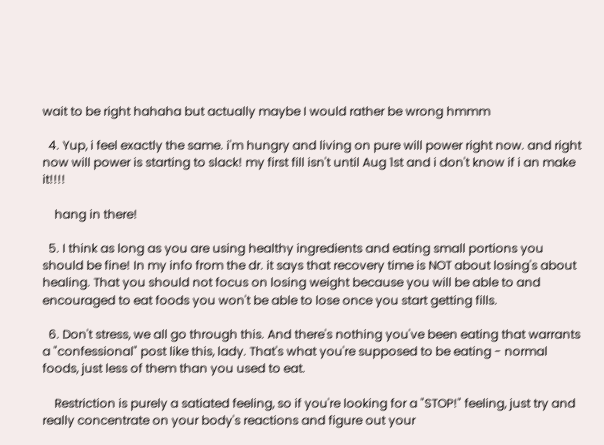wait to be right hahaha but actually maybe I would rather be wrong hmmm

  4. Yup, i feel exactly the same. i'm hungry and living on pure will power right now. and right now will power is starting to slack! my first fill isn't until Aug 1st and i don't know if i an make it!!!!

    hang in there!

  5. I think as long as you are using healthy ingredients and eating small portions you should be fine! In my info from the dr. it says that recovery time is NOT about losing's about healing. That you should not focus on losing weight because you will be able to and encouraged to eat foods you won't be able to lose once you start getting fills.

  6. Don't stress, we all go through this. And there's nothing you've been eating that warrants a "confessional" post like this, lady. That's what you're supposed to be eating - normal foods, just less of them than you used to eat.

    Restriction is purely a satiated feeling, so if you're looking for a "STOP!" feeling, just try and really concentrate on your body's reactions and figure out your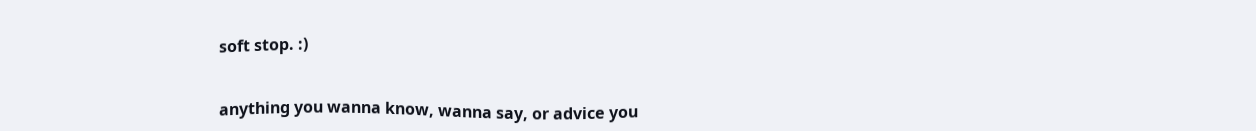soft stop. :)


anything you wanna know, wanna say, or advice you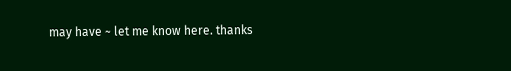may have ~ let me know here. thanks